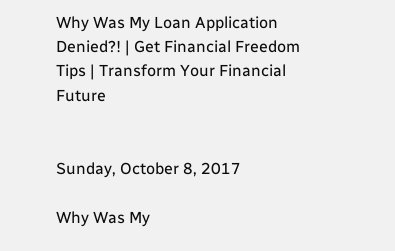Why Was My Loan Application Denied?! | Get Financial Freedom Tips | Transform Your Financial Future


Sunday, October 8, 2017

Why Was My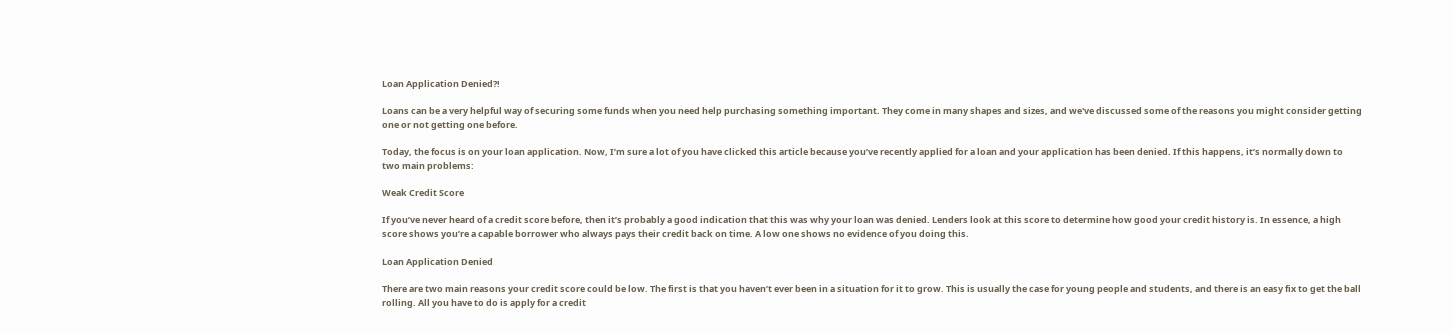Loan Application Denied?!

Loans can be a very helpful way of securing some funds when you need help purchasing something important. They come in many shapes and sizes, and we've discussed some of the reasons you might consider getting one or not getting one before.

Today, the focus is on your loan application. Now, I’m sure a lot of you have clicked this article because you’ve recently applied for a loan and your application has been denied. If this happens, it’s normally down to two main problems:

Weak Credit Score

If you’ve never heard of a credit score before, then it’s probably a good indication that this was why your loan was denied. Lenders look at this score to determine how good your credit history is. In essence, a high score shows you’re a capable borrower who always pays their credit back on time. A low one shows no evidence of you doing this.

Loan Application Denied

There are two main reasons your credit score could be low. The first is that you haven’t ever been in a situation for it to grow. This is usually the case for young people and students, and there is an easy fix to get the ball rolling. All you have to do is apply for a credit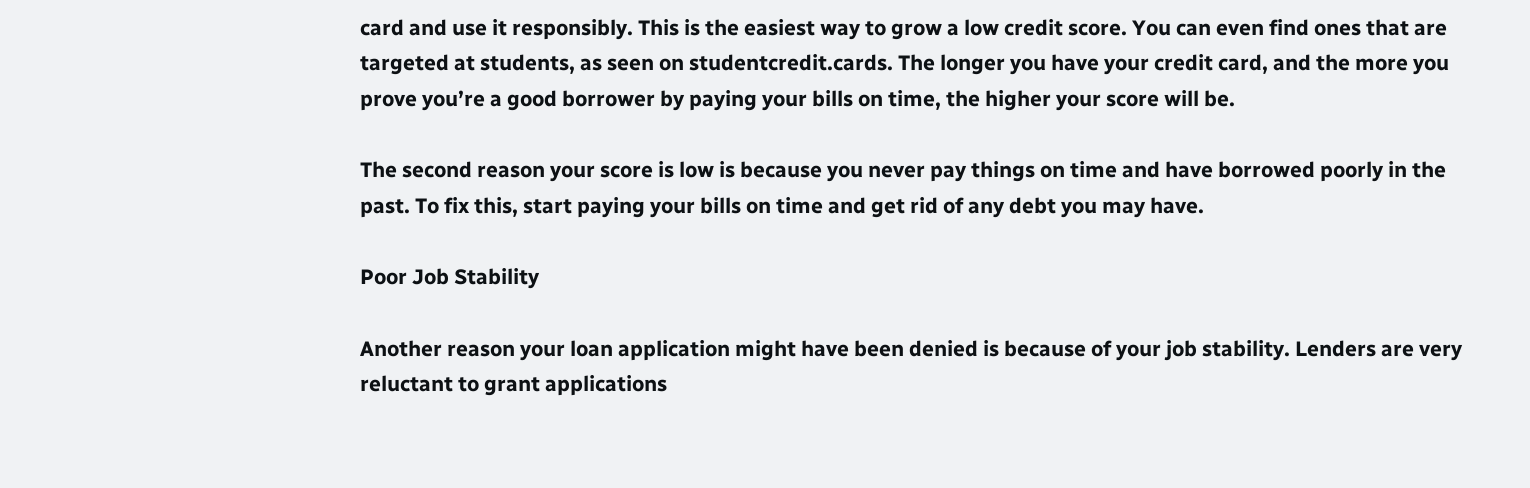card and use it responsibly. This is the easiest way to grow a low credit score. You can even find ones that are targeted at students, as seen on studentcredit.cards. The longer you have your credit card, and the more you prove you’re a good borrower by paying your bills on time, the higher your score will be.

The second reason your score is low is because you never pay things on time and have borrowed poorly in the past. To fix this, start paying your bills on time and get rid of any debt you may have.

Poor Job Stability

Another reason your loan application might have been denied is because of your job stability. Lenders are very reluctant to grant applications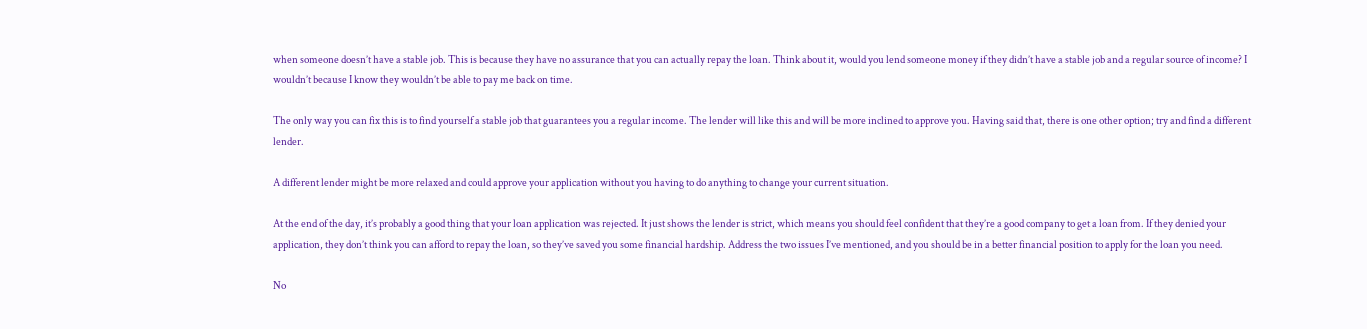when someone doesn’t have a stable job. This is because they have no assurance that you can actually repay the loan. Think about it, would you lend someone money if they didn’t have a stable job and a regular source of income? I wouldn’t because I know they wouldn’t be able to pay me back on time.

The only way you can fix this is to find yourself a stable job that guarantees you a regular income. The lender will like this and will be more inclined to approve you. Having said that, there is one other option; try and find a different lender.

A different lender might be more relaxed and could approve your application without you having to do anything to change your current situation.

At the end of the day, it’s probably a good thing that your loan application was rejected. It just shows the lender is strict, which means you should feel confident that they’re a good company to get a loan from. If they denied your application, they don’t think you can afford to repay the loan, so they’ve saved you some financial hardship. Address the two issues I’ve mentioned, and you should be in a better financial position to apply for the loan you need.

No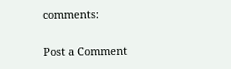comments:

Post a Comment